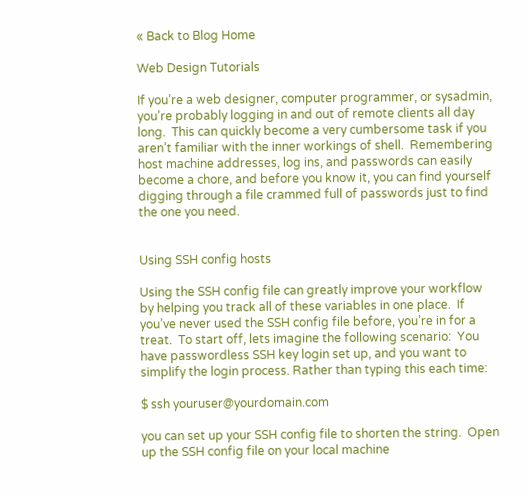« Back to Blog Home

Web Design Tutorials

If you’re a web designer, computer programmer, or sysadmin, you’re probably logging in and out of remote clients all day long.  This can quickly become a very cumbersome task if you aren’t familiar with the inner workings of shell.  Remembering host machine addresses, log ins, and passwords can easily become a chore, and before you know it, you can find yourself digging through a file crammed full of passwords just to find the one you need.


Using SSH config hosts

Using the SSH config file can greatly improve your workflow by helping you track all of these variables in one place.  If you’ve never used the SSH config file before, you’re in for a treat.  To start off, lets imagine the following scenario:  You have passwordless SSH key login set up, and you want to simplify the login process. Rather than typing this each time:

$ ssh youruser@yourdomain.com

you can set up your SSH config file to shorten the string.  Open up the SSH config file on your local machine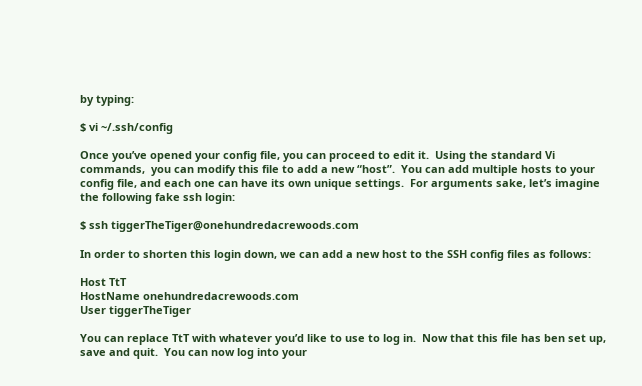by typing:

$ vi ~/.ssh/config

Once you’ve opened your config file, you can proceed to edit it.  Using the standard Vi commands,  you can modify this file to add a new “host”.  You can add multiple hosts to your config file, and each one can have its own unique settings.  For arguments sake, let’s imagine the following fake ssh login:

$ ssh tiggerTheTiger@onehundredacrewoods.com

In order to shorten this login down, we can add a new host to the SSH config files as follows:

Host TtT
HostName onehundredacrewoods.com
User tiggerTheTiger

You can replace TtT with whatever you’d like to use to log in.  Now that this file has ben set up, save and quit.  You can now log into your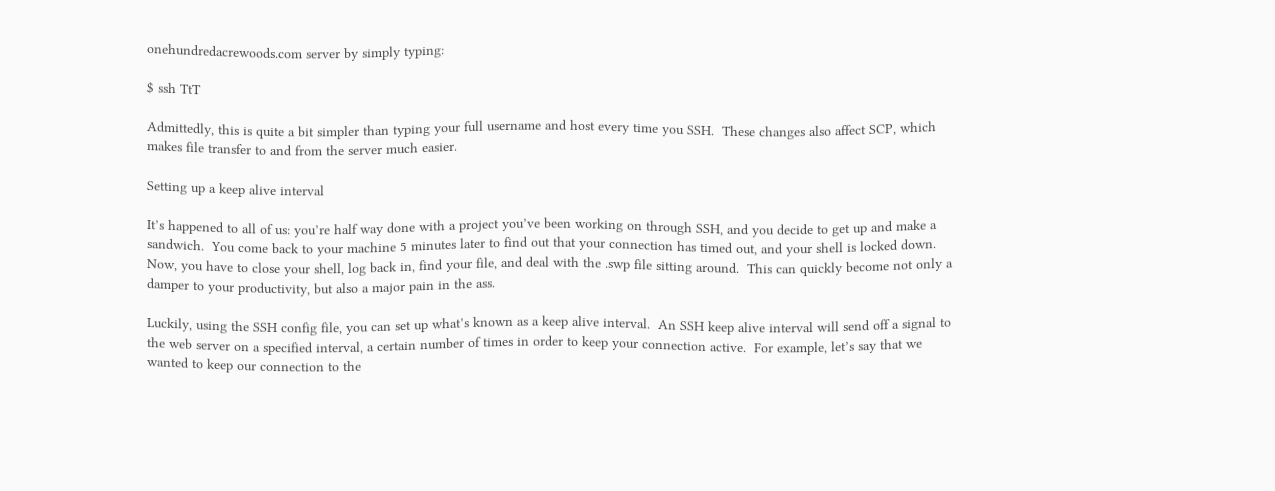onehundredacrewoods.com server by simply typing:

$ ssh TtT

Admittedly, this is quite a bit simpler than typing your full username and host every time you SSH.  These changes also affect SCP, which makes file transfer to and from the server much easier.

Setting up a keep alive interval

It’s happened to all of us: you’re half way done with a project you’ve been working on through SSH, and you decide to get up and make a sandwich.  You come back to your machine 5 minutes later to find out that your connection has timed out, and your shell is locked down.  Now, you have to close your shell, log back in, find your file, and deal with the .swp file sitting around.  This can quickly become not only a damper to your productivity, but also a major pain in the ass.

Luckily, using the SSH config file, you can set up what’s known as a keep alive interval.  An SSH keep alive interval will send off a signal to the web server on a specified interval, a certain number of times in order to keep your connection active.  For example, let’s say that we wanted to keep our connection to the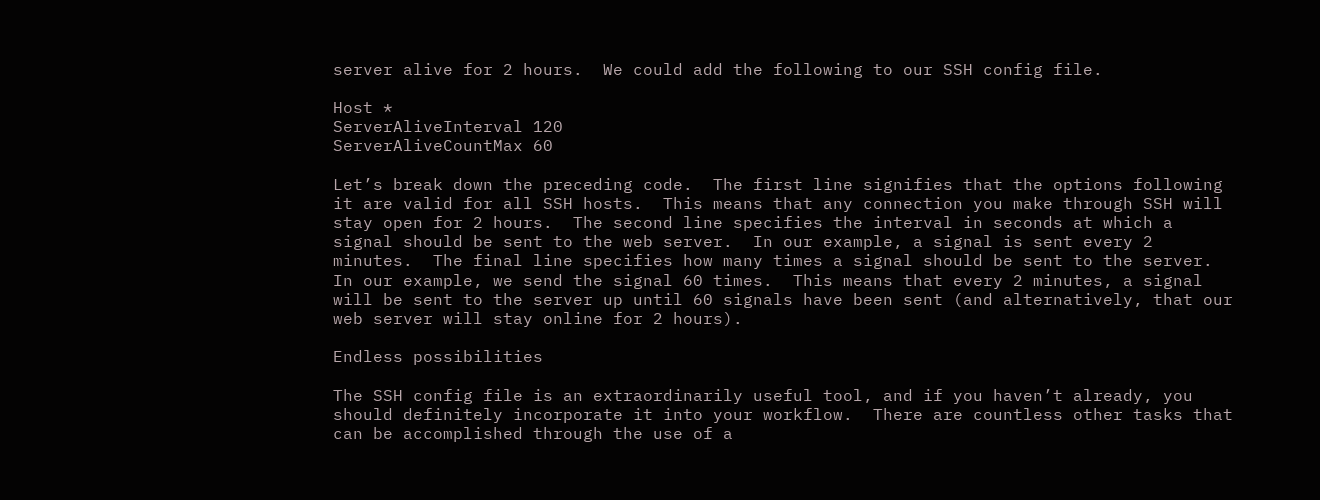server alive for 2 hours.  We could add the following to our SSH config file.

Host *
ServerAliveInterval 120
ServerAliveCountMax 60

Let’s break down the preceding code.  The first line signifies that the options following it are valid for all SSH hosts.  This means that any connection you make through SSH will stay open for 2 hours.  The second line specifies the interval in seconds at which a signal should be sent to the web server.  In our example, a signal is sent every 2 minutes.  The final line specifies how many times a signal should be sent to the server.  In our example, we send the signal 60 times.  This means that every 2 minutes, a signal will be sent to the server up until 60 signals have been sent (and alternatively, that our web server will stay online for 2 hours).

Endless possibilities

The SSH config file is an extraordinarily useful tool, and if you haven’t already, you should definitely incorporate it into your workflow.  There are countless other tasks that can be accomplished through the use of a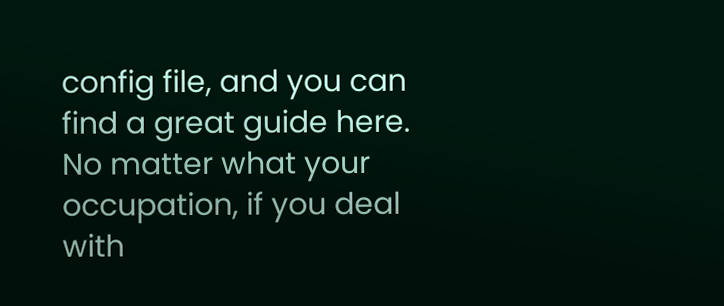config file, and you can find a great guide here.  No matter what your occupation, if you deal with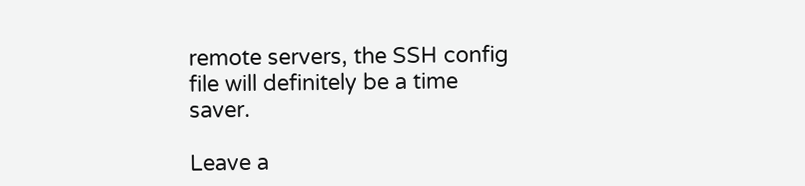remote servers, the SSH config file will definitely be a time saver.

Leave a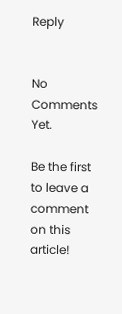Reply


No Comments Yet.

Be the first to leave a comment on this article!